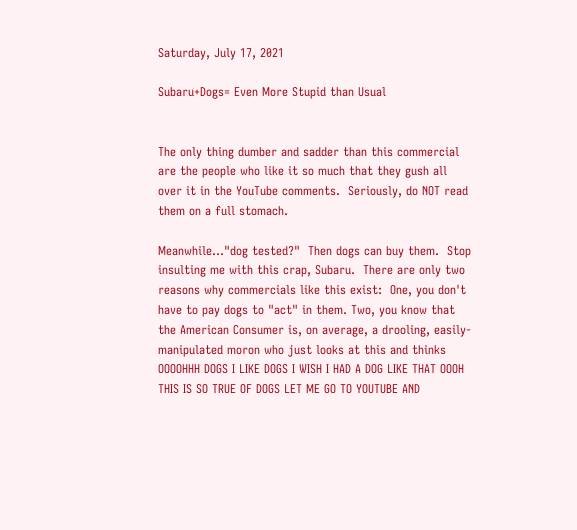Saturday, July 17, 2021

Subaru+Dogs= Even More Stupid than Usual


The only thing dumber and sadder than this commercial are the people who like it so much that they gush all over it in the YouTube comments.  Seriously, do NOT read them on a full stomach.

Meanwhile..."dog tested?"  Then dogs can buy them.  Stop insulting me with this crap, Subaru.  There are only two reasons why commercials like this exist:  One, you don't have to pay dogs to "act" in them. Two, you know that the American Consumer is, on average, a drooling, easily-manipulated moron who just looks at this and thinks OOOOHHH DOGS I LIKE DOGS I WISH I HAD A DOG LIKE THAT OOOH THIS IS SO TRUE OF DOGS LET ME GO TO YOUTUBE AND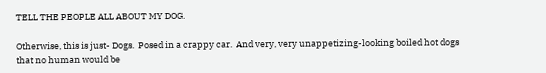TELL THE PEOPLE ALL ABOUT MY DOG.

Otherwise, this is just- Dogs.  Posed in a crappy car.  And very, very unappetizing-looking boiled hot dogs that no human would be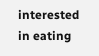interested in eating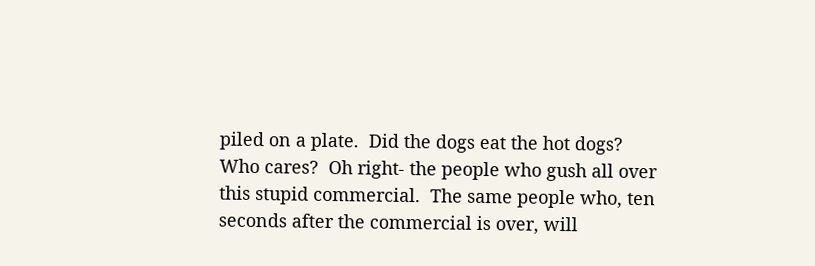piled on a plate.  Did the dogs eat the hot dogs?  Who cares?  Oh right- the people who gush all over this stupid commercial.  The same people who, ten seconds after the commercial is over, will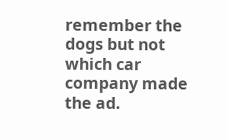remember the dogs but not which car company made the ad.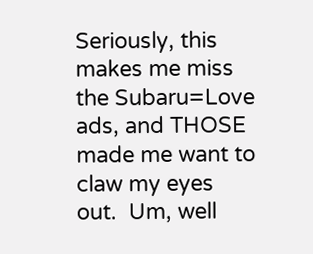Seriously, this makes me miss the Subaru=Love ads, and THOSE made me want to claw my eyes out.  Um, well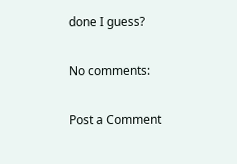done I guess?

No comments:

Post a Comment